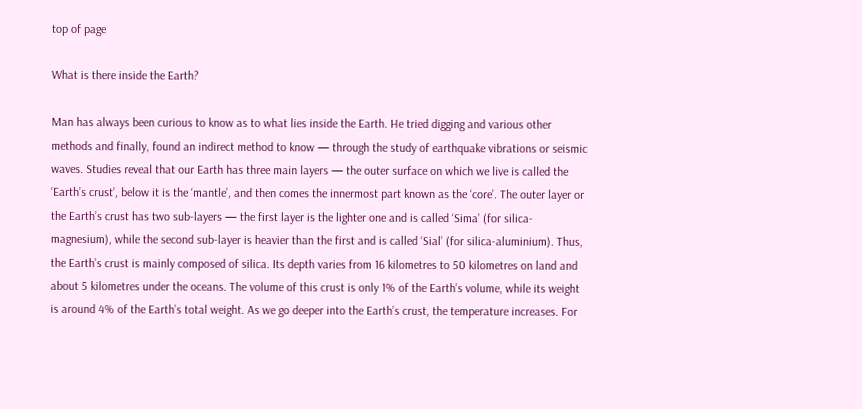top of page

What is there inside the Earth?

Man has always been curious to know as to what lies inside the Earth. He tried digging and various other methods and finally, found an indirect method to know — through the study of earthquake vibrations or seismic waves. Studies reveal that our Earth has three main layers — the outer surface on which we live is called the ‘Earth’s crust’, below it is the ‘mantle’, and then comes the innermost part known as the ‘core’. The outer layer or the Earth’s crust has two sub-layers — the first layer is the lighter one and is called ‘Sima’ (for silica-magnesium), while the second sub-layer is heavier than the first and is called ‘Sial’ (for silica-aluminium). Thus, the Earth’s crust is mainly composed of silica. Its depth varies from 16 kilometres to 50 kilometres on land and about 5 kilometres under the oceans. The volume of this crust is only 1% of the Earth’s volume, while its weight is around 4% of the Earth’s total weight. As we go deeper into the Earth’s crust, the temperature increases. For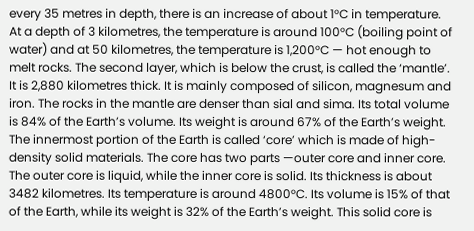every 35 metres in depth, there is an increase of about 1°C in temperature. At a depth of 3 kilometres, the temperature is around 100°C (boiling point of water) and at 50 kilometres, the temperature is 1,200°C — hot enough to melt rocks. The second layer, which is below the crust, is called the ‘mantle’. It is 2,880 kilometres thick. It is mainly composed of silicon, magnesum and iron. The rocks in the mantle are denser than sial and sima. Its total volume is 84% of the Earth’s volume. Its weight is around 67% of the Earth’s weight. The innermost portion of the Earth is called ‘core’ which is made of high-density solid materials. The core has two parts —outer core and inner core. The outer core is liquid, while the inner core is solid. Its thickness is about 3482 kilometres. Its temperature is around 4800°C. Its volume is 15% of that of the Earth, while its weight is 32% of the Earth’s weight. This solid core is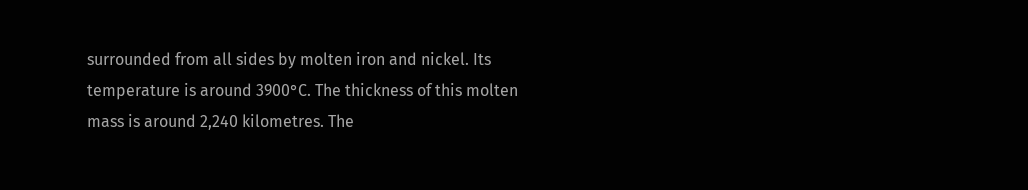surrounded from all sides by molten iron and nickel. Its temperature is around 3900°C. The thickness of this molten mass is around 2,240 kilometres. The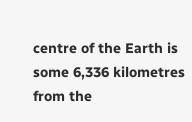centre of the Earth is some 6,336 kilometres from the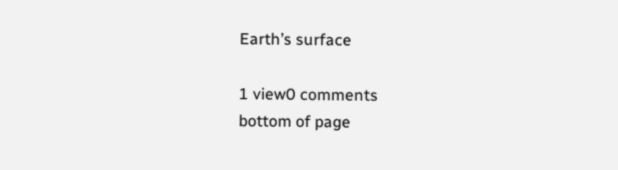Earth’s surface

1 view0 comments
bottom of page